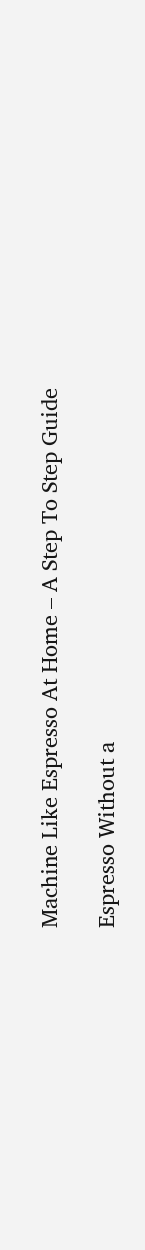Machine Like Espresso At Home – A Step To Step Guide

Espresso Without a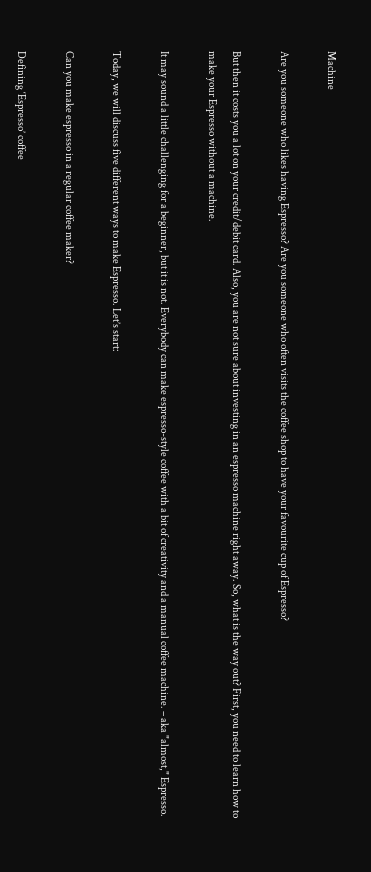Machine

Are you someone who likes having Espresso? Are you someone who often visits the coffee shop to have your favourite cup of Espresso?

But then it costs you a lot on your credit/debit card. Also, you are not sure about investing in an espresso machine right away. So, what is the way out? First, you need to learn how to make your Espresso without a machine.

It may sound a little challenging for a beginner, but it is not. Everybody can make espresso-style coffee with a bit of creativity and a manual coffee machine. – aka "almost," Espresso.

Today, we will discuss five different ways to make Espresso. Let’s start:

Can you make espresso in a regular coffee maker?

Defining ‘Espresso’ coffee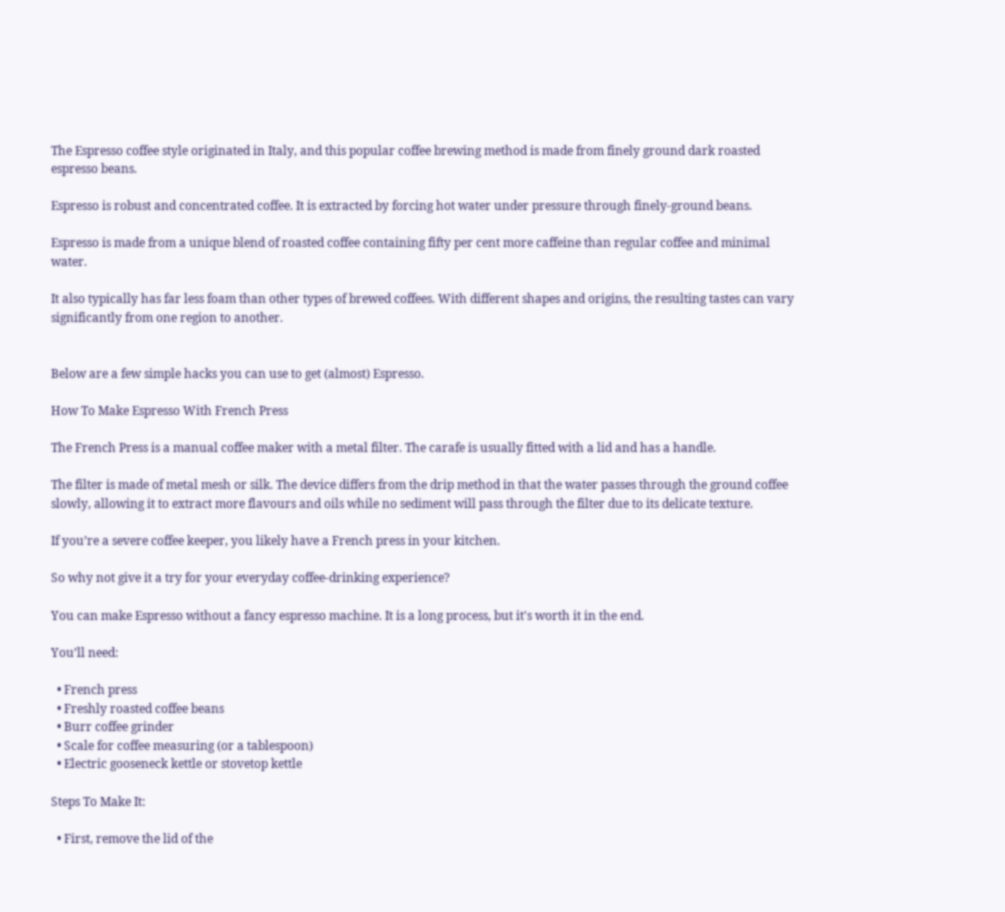The Espresso coffee style originated in Italy, and this popular coffee brewing method is made from finely ground dark roasted espresso beans.

Espresso is robust and concentrated coffee. It is extracted by forcing hot water under pressure through finely-ground beans.

Espresso is made from a unique blend of roasted coffee containing fifty per cent more caffeine than regular coffee and minimal water.

It also typically has far less foam than other types of brewed coffees. With different shapes and origins, the resulting tastes can vary significantly from one region to another.


Below are a few simple hacks you can use to get (almost) Espresso.

How To Make Espresso With French Press

The French Press is a manual coffee maker with a metal filter. The carafe is usually fitted with a lid and has a handle.

The filter is made of metal mesh or silk. The device differs from the drip method in that the water passes through the ground coffee slowly, allowing it to extract more flavours and oils while no sediment will pass through the filter due to its delicate texture.

If you’re a severe coffee keeper, you likely have a French press in your kitchen.

So why not give it a try for your everyday coffee-drinking experience?

You can make Espresso without a fancy espresso machine. It is a long process, but it's worth it in the end.

You’ll need:

  • French press
  • Freshly roasted coffee beans
  • Burr coffee grinder
  • Scale for coffee measuring (or a tablespoon)
  • Electric gooseneck kettle or stovetop kettle

Steps To Make It:

  • First, remove the lid of the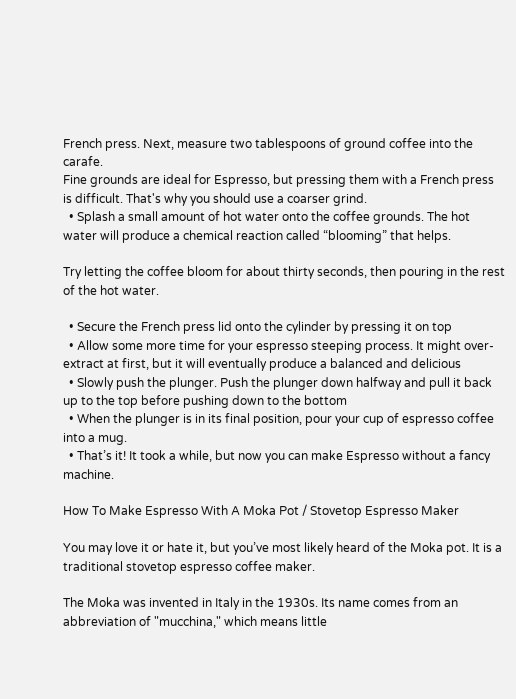French press. Next, measure two tablespoons of ground coffee into the carafe.
Fine grounds are ideal for Espresso, but pressing them with a French press is difficult. That's why you should use a coarser grind.
  • Splash a small amount of hot water onto the coffee grounds. The hot water will produce a chemical reaction called “blooming” that helps.

Try letting the coffee bloom for about thirty seconds, then pouring in the rest of the hot water.

  • Secure the French press lid onto the cylinder by pressing it on top
  • Allow some more time for your espresso steeping process. It might over-extract at first, but it will eventually produce a balanced and delicious
  • Slowly push the plunger. Push the plunger down halfway and pull it back up to the top before pushing down to the bottom
  • When the plunger is in its final position, pour your cup of espresso coffee into a mug.
  • That’s it! It took a while, but now you can make Espresso without a fancy machine.

How To Make Espresso With A Moka Pot / Stovetop Espresso Maker

You may love it or hate it, but you’ve most likely heard of the Moka pot. It is a traditional stovetop espresso coffee maker.

The Moka was invented in Italy in the 1930s. Its name comes from an abbreviation of "mucchina," which means little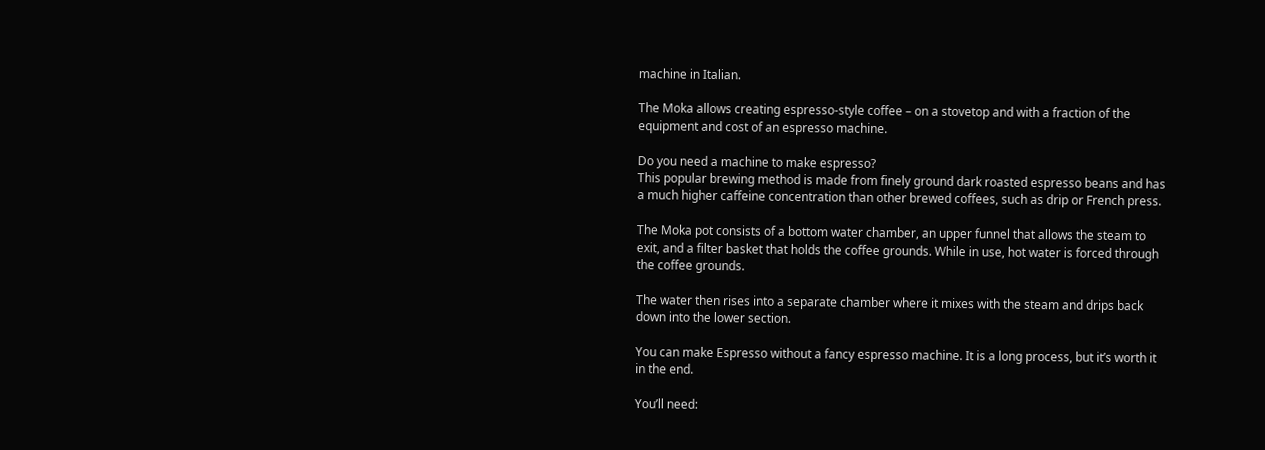machine in Italian.

The Moka allows creating espresso-style coffee – on a stovetop and with a fraction of the equipment and cost of an espresso machine.

Do you need a machine to make espresso?
This popular brewing method is made from finely ground dark roasted espresso beans and has a much higher caffeine concentration than other brewed coffees, such as drip or French press.

The Moka pot consists of a bottom water chamber, an upper funnel that allows the steam to exit, and a filter basket that holds the coffee grounds. While in use, hot water is forced through the coffee grounds.

The water then rises into a separate chamber where it mixes with the steam and drips back down into the lower section.

You can make Espresso without a fancy espresso machine. It is a long process, but it’s worth it in the end.

You’ll need: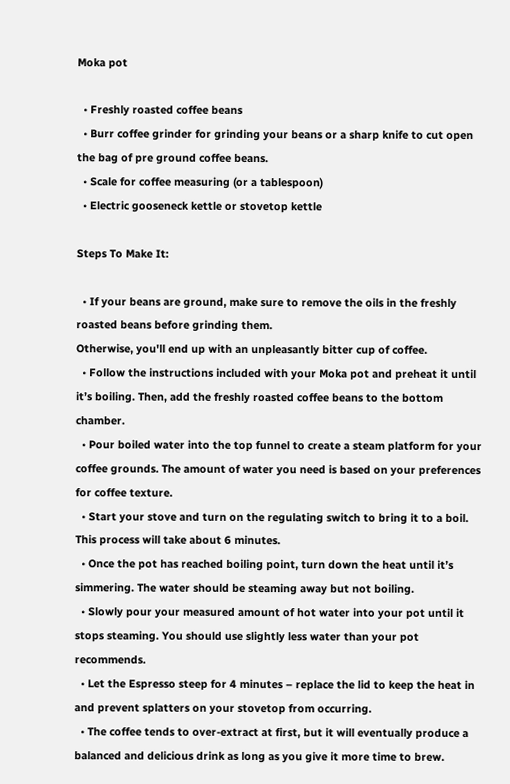Moka pot

  • Freshly roasted coffee beans
  • Burr coffee grinder for grinding your beans or a sharp knife to cut open the bag of pre ground coffee beans.
  • Scale for coffee measuring (or a tablespoon)
  • Electric gooseneck kettle or stovetop kettle

Steps To Make It:

  • If your beans are ground, make sure to remove the oils in the freshly roasted beans before grinding them.
Otherwise, you'll end up with an unpleasantly bitter cup of coffee.
  • Follow the instructions included with your Moka pot and preheat it until it’s boiling. Then, add the freshly roasted coffee beans to the bottom chamber.
  • Pour boiled water into the top funnel to create a steam platform for your coffee grounds. The amount of water you need is based on your preferences for coffee texture.
  • Start your stove and turn on the regulating switch to bring it to a boil. This process will take about 6 minutes.
  • Once the pot has reached boiling point, turn down the heat until it’s simmering. The water should be steaming away but not boiling.
  • Slowly pour your measured amount of hot water into your pot until it stops steaming. You should use slightly less water than your pot recommends.
  • Let the Espresso steep for 4 minutes – replace the lid to keep the heat in and prevent splatters on your stovetop from occurring.
  • The coffee tends to over-extract at first, but it will eventually produce a balanced and delicious drink as long as you give it more time to brew.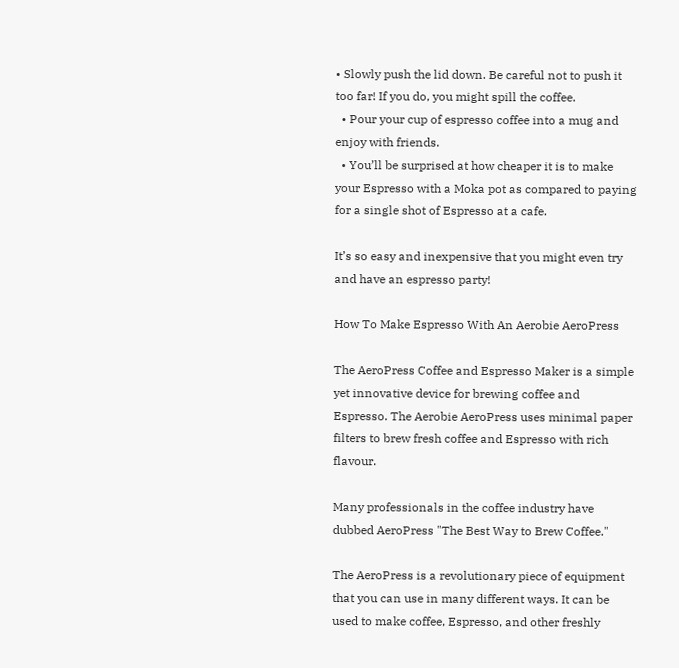• Slowly push the lid down. Be careful not to push it too far! If you do, you might spill the coffee.
  • Pour your cup of espresso coffee into a mug and enjoy with friends.
  • You’ll be surprised at how cheaper it is to make your Espresso with a Moka pot as compared to paying for a single shot of Espresso at a cafe.

It’s so easy and inexpensive that you might even try and have an espresso party!

How To Make Espresso With An Aerobie AeroPress

The AeroPress Coffee and Espresso Maker is a simple yet innovative device for brewing coffee and Espresso. The Aerobie AeroPress uses minimal paper filters to brew fresh coffee and Espresso with rich flavour.

Many professionals in the coffee industry have dubbed AeroPress "The Best Way to Brew Coffee."

The AeroPress is a revolutionary piece of equipment that you can use in many different ways. It can be used to make coffee, Espresso, and other freshly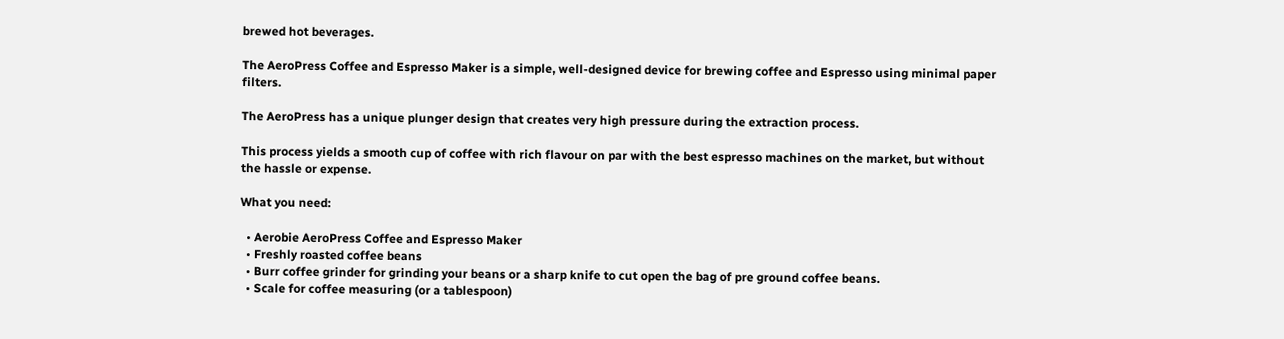brewed hot beverages.

The AeroPress Coffee and Espresso Maker is a simple, well-designed device for brewing coffee and Espresso using minimal paper filters.

The AeroPress has a unique plunger design that creates very high pressure during the extraction process.

This process yields a smooth cup of coffee with rich flavour on par with the best espresso machines on the market, but without the hassle or expense.

What you need:

  • Aerobie AeroPress Coffee and Espresso Maker
  • Freshly roasted coffee beans
  • Burr coffee grinder for grinding your beans or a sharp knife to cut open the bag of pre ground coffee beans.
  • Scale for coffee measuring (or a tablespoon)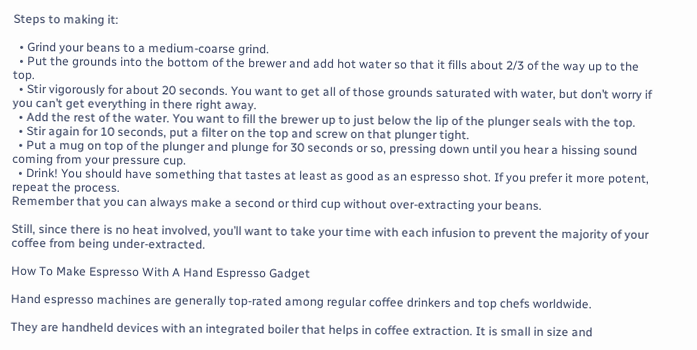Steps to making it:

  • Grind your beans to a medium-coarse grind.
  • Put the grounds into the bottom of the brewer and add hot water so that it fills about 2/3 of the way up to the top.
  • Stir vigorously for about 20 seconds. You want to get all of those grounds saturated with water, but don’t worry if you can’t get everything in there right away.
  • Add the rest of the water. You want to fill the brewer up to just below the lip of the plunger seals with the top.
  • Stir again for 10 seconds, put a filter on the top and screw on that plunger tight.
  • Put a mug on top of the plunger and plunge for 30 seconds or so, pressing down until you hear a hissing sound coming from your pressure cup.
  • Drink! You should have something that tastes at least as good as an espresso shot. If you prefer it more potent, repeat the process.
Remember that you can always make a second or third cup without over-extracting your beans.

Still, since there is no heat involved, you’ll want to take your time with each infusion to prevent the majority of your coffee from being under-extracted.

How To Make Espresso With A Hand Espresso Gadget

Hand espresso machines are generally top-rated among regular coffee drinkers and top chefs worldwide.

They are handheld devices with an integrated boiler that helps in coffee extraction. It is small in size and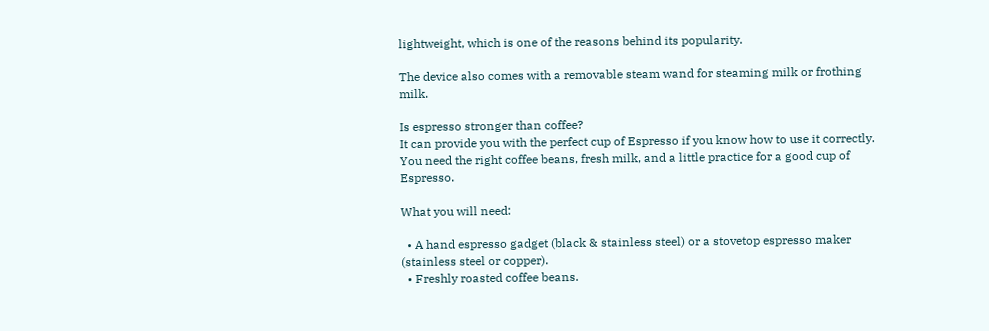lightweight, which is one of the reasons behind its popularity.

The device also comes with a removable steam wand for steaming milk or frothing milk.

Is espresso stronger than coffee?
It can provide you with the perfect cup of Espresso if you know how to use it correctly. You need the right coffee beans, fresh milk, and a little practice for a good cup of Espresso.

What you will need:

  • A hand espresso gadget (black & stainless steel) or a stovetop espresso maker (stainless steel or copper).
  • Freshly roasted coffee beans.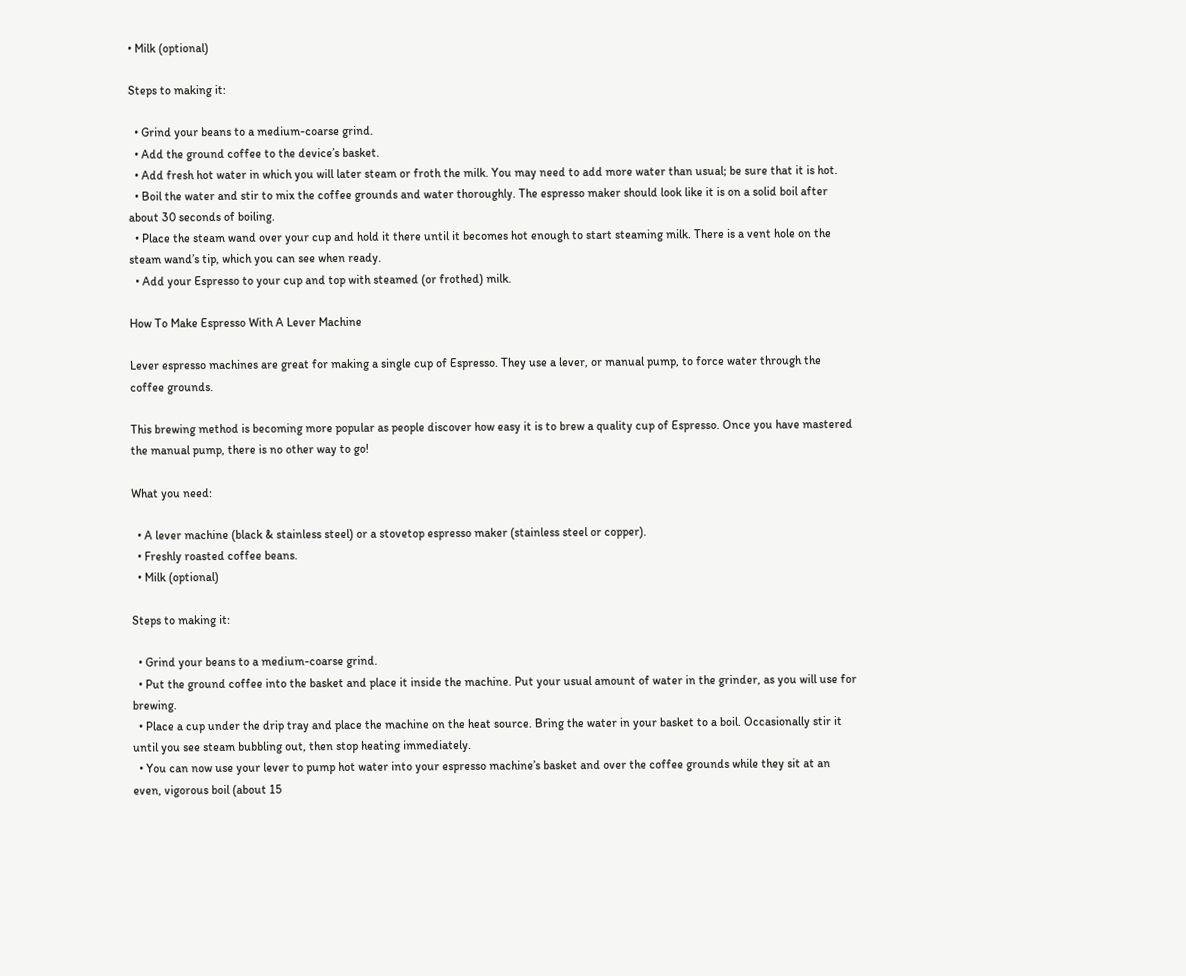• Milk (optional)

Steps to making it:

  • Grind your beans to a medium-coarse grind.
  • Add the ground coffee to the device’s basket.
  • Add fresh hot water in which you will later steam or froth the milk. You may need to add more water than usual; be sure that it is hot.
  • Boil the water and stir to mix the coffee grounds and water thoroughly. The espresso maker should look like it is on a solid boil after about 30 seconds of boiling.
  • Place the steam wand over your cup and hold it there until it becomes hot enough to start steaming milk. There is a vent hole on the steam wand’s tip, which you can see when ready.
  • Add your Espresso to your cup and top with steamed (or frothed) milk.

How To Make Espresso With A Lever Machine

Lever espresso machines are great for making a single cup of Espresso. They use a lever, or manual pump, to force water through the coffee grounds.

This brewing method is becoming more popular as people discover how easy it is to brew a quality cup of Espresso. Once you have mastered the manual pump, there is no other way to go!

What you need:

  • A lever machine (black & stainless steel) or a stovetop espresso maker (stainless steel or copper).
  • Freshly roasted coffee beans.
  • Milk (optional)

Steps to making it:

  • Grind your beans to a medium-coarse grind.
  • Put the ground coffee into the basket and place it inside the machine. Put your usual amount of water in the grinder, as you will use for brewing.
  • Place a cup under the drip tray and place the machine on the heat source. Bring the water in your basket to a boil. Occasionally stir it until you see steam bubbling out, then stop heating immediately.
  • You can now use your lever to pump hot water into your espresso machine’s basket and over the coffee grounds while they sit at an even, vigorous boil (about 15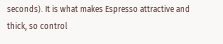seconds). It is what makes Espresso attractive and thick, so control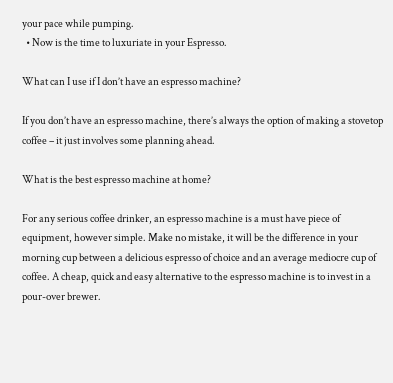your pace while pumping.
  • Now is the time to luxuriate in your Espresso.

What can I use if I don’t have an espresso machine?

If you don’t have an espresso machine, there’s always the option of making a stovetop coffee – it just involves some planning ahead.

What is the best espresso machine at home?

For any serious coffee drinker, an espresso machine is a must have piece of equipment, however simple. Make no mistake, it will be the difference in your morning cup between a delicious espresso of choice and an average mediocre cup of coffee. A cheap, quick and easy alternative to the espresso machine is to invest in a pour-over brewer.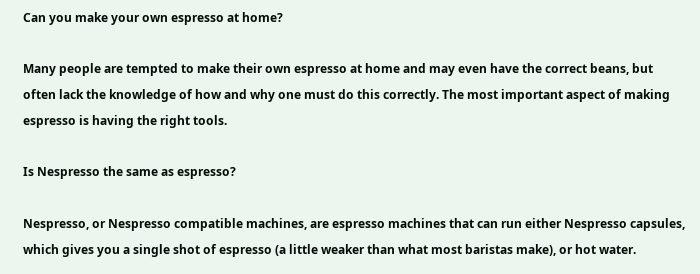Can you make your own espresso at home?

Many people are tempted to make their own espresso at home and may even have the correct beans, but often lack the knowledge of how and why one must do this correctly. The most important aspect of making espresso is having the right tools.

Is Nespresso the same as espresso?

Nespresso, or Nespresso compatible machines, are espresso machines that can run either Nespresso capsules, which gives you a single shot of espresso (a little weaker than what most baristas make), or hot water.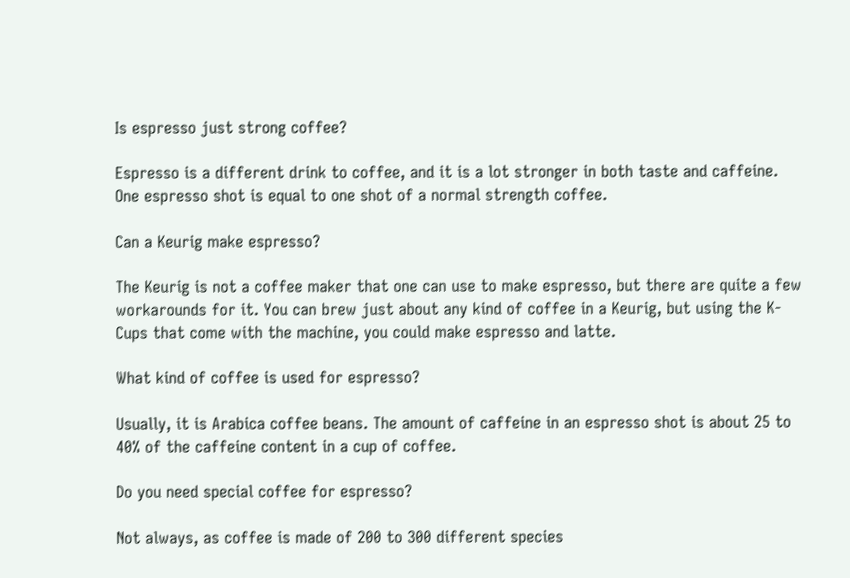Is espresso just strong coffee?

Espresso is a different drink to coffee, and it is a lot stronger in both taste and caffeine. One espresso shot is equal to one shot of a normal strength coffee.

Can a Keurig make espresso?

The Keurig is not a coffee maker that one can use to make espresso, but there are quite a few workarounds for it. You can brew just about any kind of coffee in a Keurig, but using the K-Cups that come with the machine, you could make espresso and latte.

What kind of coffee is used for espresso?

Usually, it is Arabica coffee beans. The amount of caffeine in an espresso shot is about 25 to 40% of the caffeine content in a cup of coffee.

Do you need special coffee for espresso?

Not always, as coffee is made of 200 to 300 different species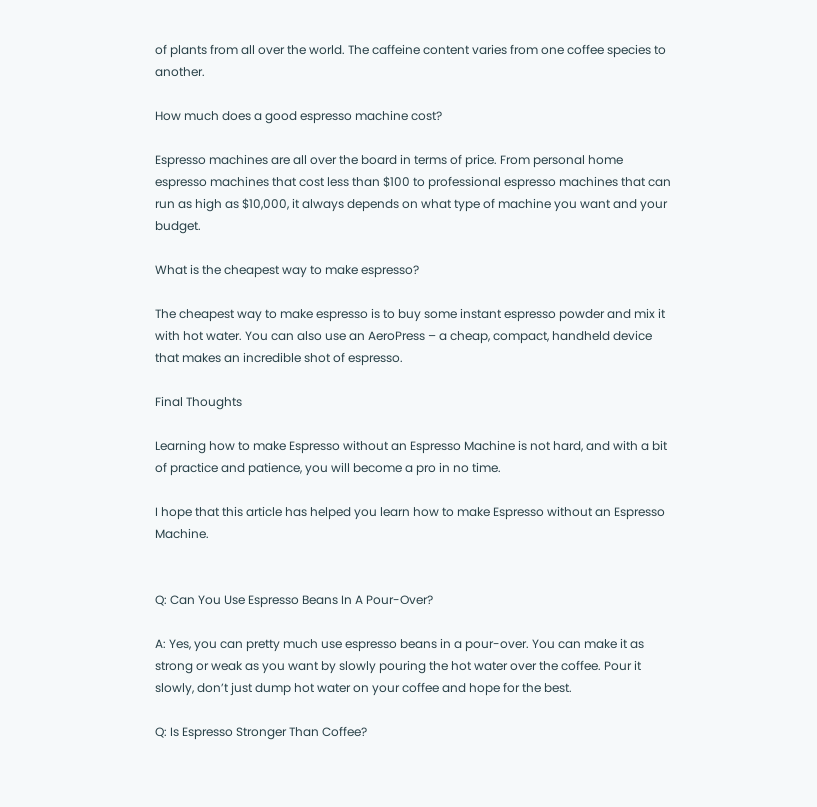of plants from all over the world. The caffeine content varies from one coffee species to another.

How much does a good espresso machine cost?

Espresso machines are all over the board in terms of price. From personal home espresso machines that cost less than $100 to professional espresso machines that can run as high as $10,000, it always depends on what type of machine you want and your budget.

What is the cheapest way to make espresso?

The cheapest way to make espresso is to buy some instant espresso powder and mix it with hot water. You can also use an AeroPress – a cheap, compact, handheld device that makes an incredible shot of espresso.

Final Thoughts

Learning how to make Espresso without an Espresso Machine is not hard, and with a bit of practice and patience, you will become a pro in no time.

I hope that this article has helped you learn how to make Espresso without an Espresso Machine.


Q: Can You Use Espresso Beans In A Pour-Over?

A: Yes, you can pretty much use espresso beans in a pour-over. You can make it as strong or weak as you want by slowly pouring the hot water over the coffee. Pour it slowly, don’t just dump hot water on your coffee and hope for the best.

Q: Is Espresso Stronger Than Coffee?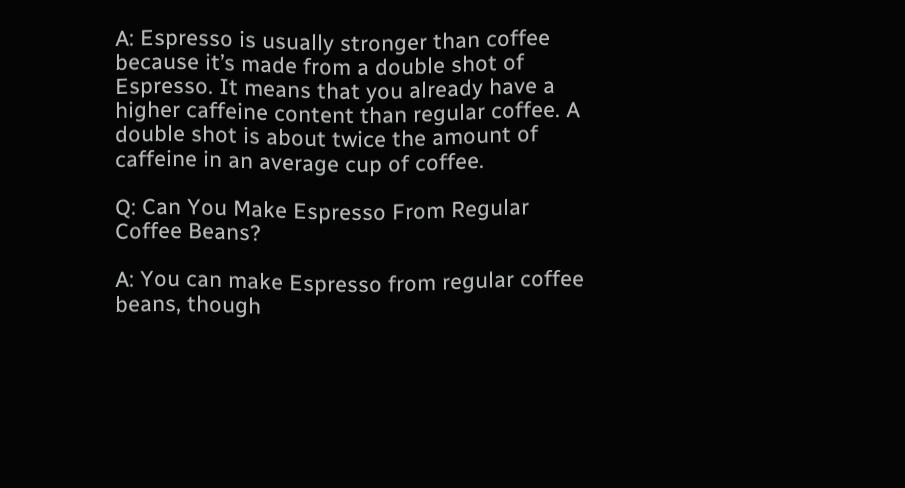A: Espresso is usually stronger than coffee because it’s made from a double shot of Espresso. It means that you already have a higher caffeine content than regular coffee. A double shot is about twice the amount of caffeine in an average cup of coffee.

Q: Can You Make Espresso From Regular Coffee Beans?

A: You can make Espresso from regular coffee beans, though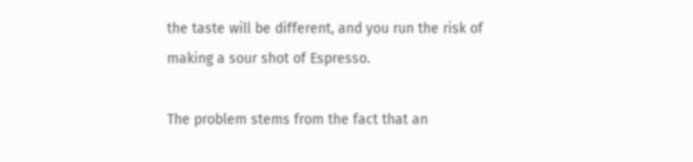the taste will be different, and you run the risk of making a sour shot of Espresso.

The problem stems from the fact that an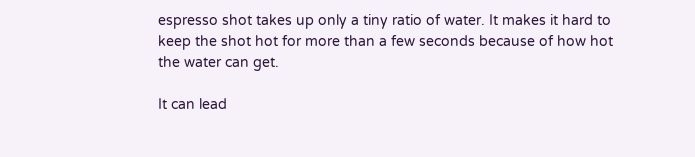espresso shot takes up only a tiny ratio of water. It makes it hard to keep the shot hot for more than a few seconds because of how hot the water can get.

It can lead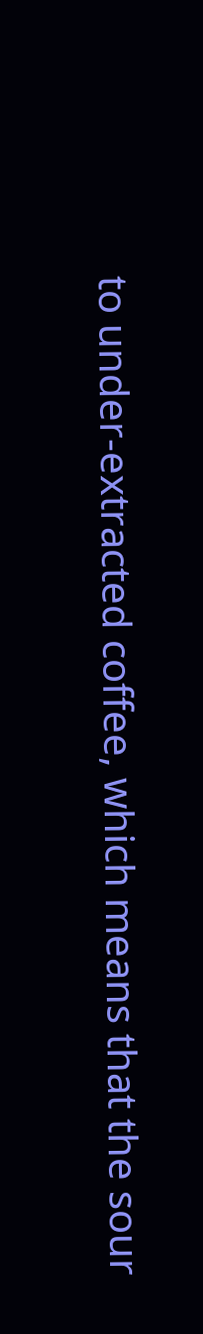to under-extracted coffee, which means that the sour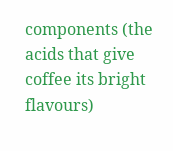components (the acids that give coffee its bright flavours)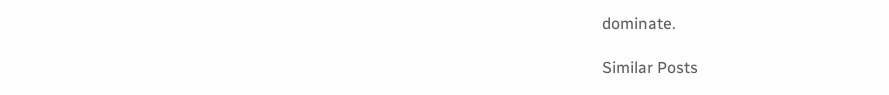dominate.

Similar Posts